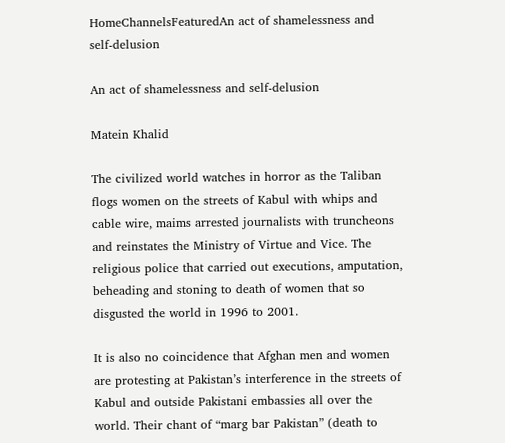HomeChannelsFeaturedAn act of shamelessness and self-delusion

An act of shamelessness and self-delusion

Matein Khalid

The civilized world watches in horror as the Taliban flogs women on the streets of Kabul with whips and cable wire, maims arrested journalists with truncheons and reinstates the Ministry of Virtue and Vice. The religious police that carried out executions, amputation, beheading and stoning to death of women that so disgusted the world in 1996 to 2001.

It is also no coincidence that Afghan men and women are protesting at Pakistan’s interference in the streets of Kabul and outside Pakistani embassies all over the world. Their chant of “marg bar Pakistan” (death to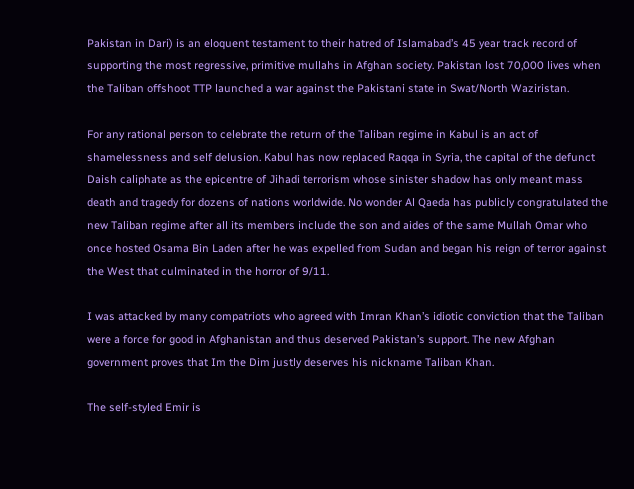Pakistan in Dari) is an eloquent testament to their hatred of Islamabad’s 45 year track record of supporting the most regressive, primitive mullahs in Afghan society. Pakistan lost 70,000 lives when the Taliban offshoot TTP launched a war against the Pakistani state in Swat/North Waziristan.

For any rational person to celebrate the return of the Taliban regime in Kabul is an act of shamelessness and self delusion. Kabul has now replaced Raqqa in Syria, the capital of the defunct Daish caliphate as the epicentre of Jihadi terrorism whose sinister shadow has only meant mass death and tragedy for dozens of nations worldwide. No wonder Al Qaeda has publicly congratulated the new Taliban regime after all its members include the son and aides of the same Mullah Omar who once hosted Osama Bin Laden after he was expelled from Sudan and began his reign of terror against the West that culminated in the horror of 9/11.

I was attacked by many compatriots who agreed with Imran Khan’s idiotic conviction that the Taliban were a force for good in Afghanistan and thus deserved Pakistan’s support. The new Afghan government proves that Im the Dim justly deserves his nickname Taliban Khan.

The self-styled Emir is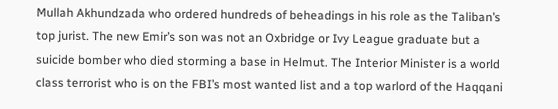Mullah Akhundzada who ordered hundreds of beheadings in his role as the Taliban’s top jurist. The new Emir’s son was not an Oxbridge or Ivy League graduate but a suicide bomber who died storming a base in Helmut. The Interior Minister is a world class terrorist who is on the FBI’s most wanted list and a top warlord of the Haqqani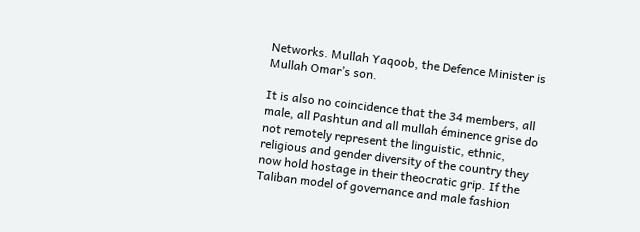Networks. Mullah Yaqoob, the Defence Minister is Mullah Omar’s son.

It is also no coincidence that the 34 members, all male, all Pashtun and all mullah éminence grise do not remotely represent the linguistic, ethnic, religious and gender diversity of the country they now hold hostage in their theocratic grip. If the Taliban model of governance and male fashion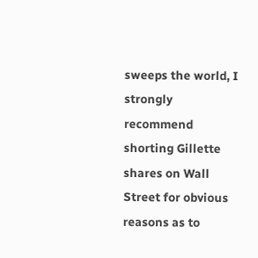sweeps the world, I strongly recommend shorting Gillette shares on Wall Street for obvious reasons as to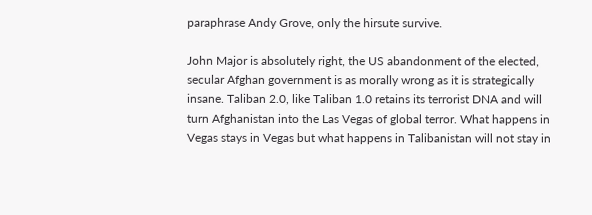paraphrase Andy Grove, only the hirsute survive.

John Major is absolutely right, the US abandonment of the elected, secular Afghan government is as morally wrong as it is strategically insane. Taliban 2.0, like Taliban 1.0 retains its terrorist DNA and will turn Afghanistan into the Las Vegas of global terror. What happens in Vegas stays in Vegas but what happens in Talibanistan will not stay in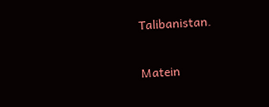Talibanistan.

Matein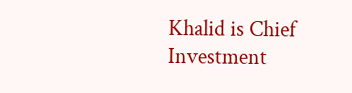Khalid is Chief Investment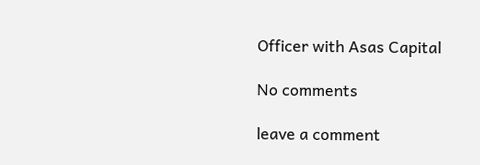Officer with Asas Capital

No comments

leave a comment